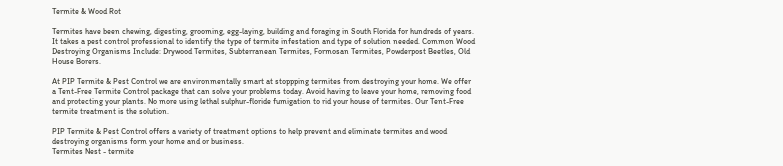Termite & Wood Rot

Termites have been chewing, digesting, grooming, egg-laying, building and foraging in South Florida for hundreds of years. It takes a pest control professional to identify the type of termite infestation and type of solution needed. Common Wood Destroying Organisms Include: Drywood Termites, Subterranean Termites, Formosan Termites, Powderpost Beetles, Old House Borers.

At PIP Termite & Pest Control we are environmentally smart at stoppping termites from destroying your home. We offer a Tent-Free Termite Control package that can solve your problems today. Avoid having to leave your home, removing food and protecting your plants. No more using lethal sulphur-floride fumigation to rid your house of termites. Our Tent-Free termite treatment is the solution.

PIP Termite & Pest Control offers a variety of treatment options to help prevent and eliminate termites and wood destroying organisms form your home and or business.
Termites Nest - termite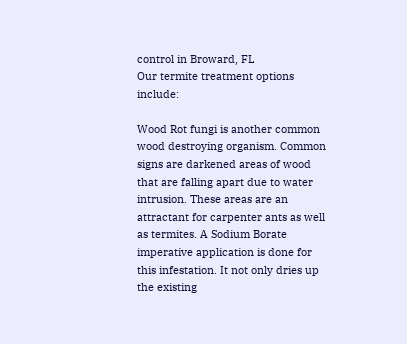control in Broward, FL
Our termite treatment options include:

Wood Rot fungi is another common wood destroying organism. Common signs are darkened areas of wood that are falling apart due to water intrusion. These areas are an attractant for carpenter ants as well as termites. A Sodium Borate imperative application is done for this infestation. It not only dries up the existing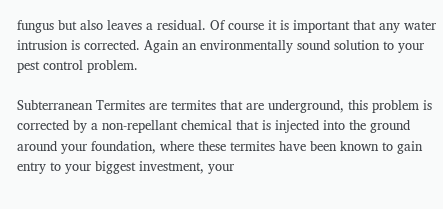fungus but also leaves a residual. Of course it is important that any water intrusion is corrected. Again an environmentally sound solution to your pest control problem.

Subterranean Termites are termites that are underground, this problem is corrected by a non-repellant chemical that is injected into the ground around your foundation, where these termites have been known to gain entry to your biggest investment, your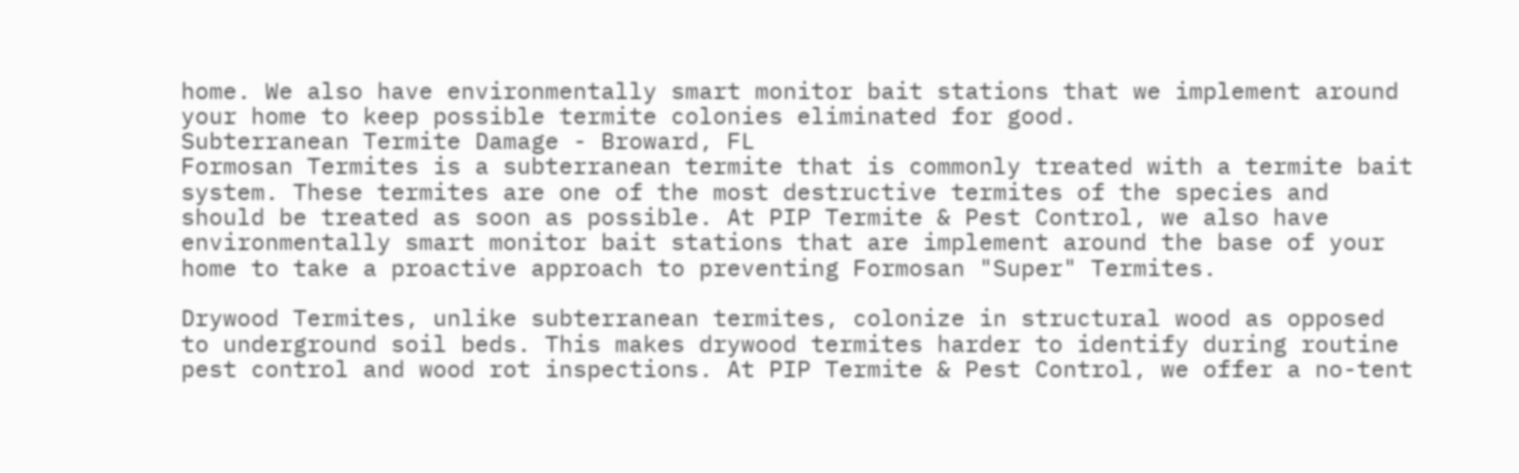home. We also have environmentally smart monitor bait stations that we implement around your home to keep possible termite colonies eliminated for good.
Subterranean Termite Damage - Broward, FL
Formosan Termites is a subterranean termite that is commonly treated with a termite bait system. These termites are one of the most destructive termites of the species and should be treated as soon as possible. At PIP Termite & Pest Control, we also have environmentally smart monitor bait stations that are implement around the base of your home to take a proactive approach to preventing Formosan "Super" Termites.

Drywood Termites, unlike subterranean termites, colonize in structural wood as opposed to underground soil beds. This makes drywood termites harder to identify during routine pest control and wood rot inspections. At PIP Termite & Pest Control, we offer a no-tent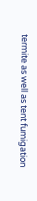termite as well as tent fumigation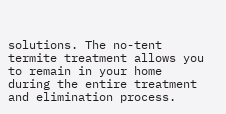solutions. The no-tent termite treatment allows you to remain in your home during the entire treatment and elimination process.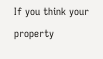If you think your property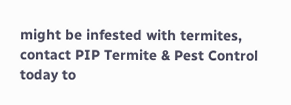might be infested with termites, contact PIP Termite & Pest Control today to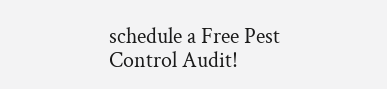schedule a Free Pest Control Audit!